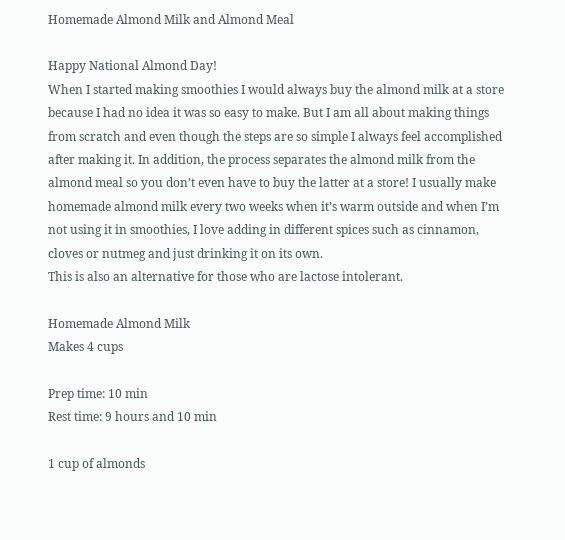Homemade Almond Milk and Almond Meal

Happy National Almond Day!
When I started making smoothies I would always buy the almond milk at a store because I had no idea it was so easy to make. But I am all about making things from scratch and even though the steps are so simple I always feel accomplished after making it. In addition, the process separates the almond milk from the almond meal so you don’t even have to buy the latter at a store! I usually make homemade almond milk every two weeks when it’s warm outside and when I’m not using it in smoothies, I love adding in different spices such as cinnamon, cloves or nutmeg and just drinking it on its own.
This is also an alternative for those who are lactose intolerant.

Homemade Almond Milk
Makes 4 cups

Prep time: 10 min
Rest time: 9 hours and 10 min

1 cup of almonds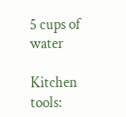5 cups of water

Kitchen tools: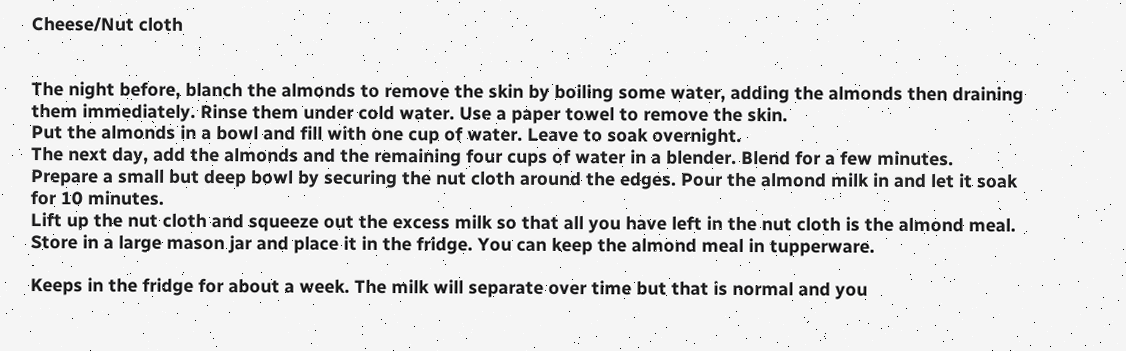Cheese/Nut cloth


The night before, blanch the almonds to remove the skin by boiling some water, adding the almonds then draining them immediately. Rinse them under cold water. Use a paper towel to remove the skin.
Put the almonds in a bowl and fill with one cup of water. Leave to soak overnight.
The next day, add the almonds and the remaining four cups of water in a blender. Blend for a few minutes.
Prepare a small but deep bowl by securing the nut cloth around the edges. Pour the almond milk in and let it soak for 10 minutes.
Lift up the nut cloth and squeeze out the excess milk so that all you have left in the nut cloth is the almond meal.
Store in a large mason jar and place it in the fridge. You can keep the almond meal in tupperware.

Keeps in the fridge for about a week. The milk will separate over time but that is normal and you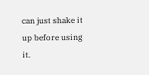can just shake it up before using it.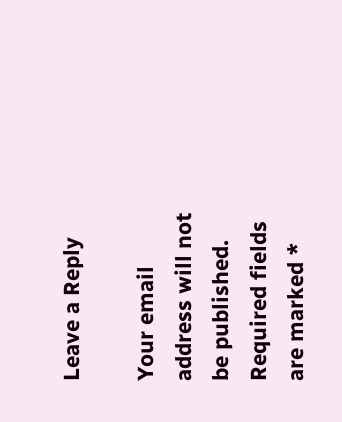Leave a Reply

Your email address will not be published. Required fields are marked *